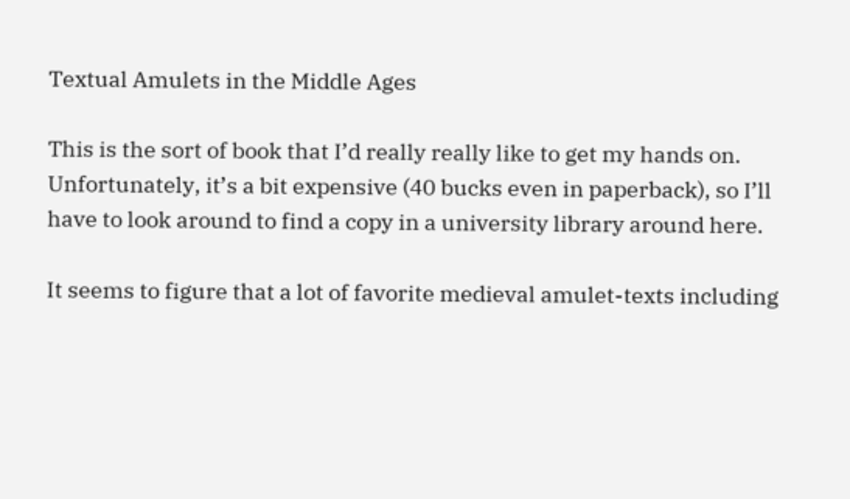Textual Amulets in the Middle Ages

This is the sort of book that I’d really really like to get my hands on. Unfortunately, it’s a bit expensive (40 bucks even in paperback), so I’ll have to look around to find a copy in a university library around here.

It seems to figure that a lot of favorite medieval amulet-texts including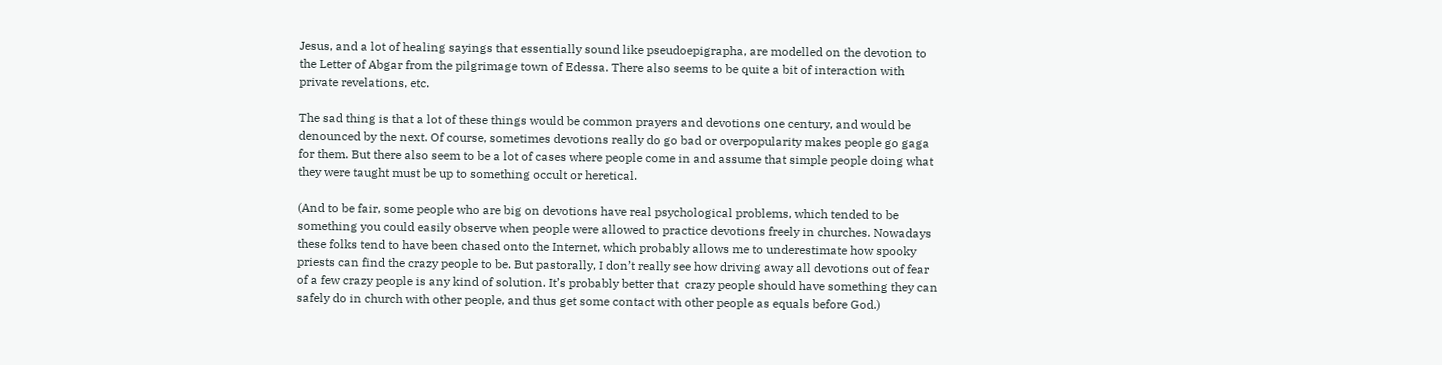Jesus, and a lot of healing sayings that essentially sound like pseudoepigrapha, are modelled on the devotion to the Letter of Abgar from the pilgrimage town of Edessa. There also seems to be quite a bit of interaction with private revelations, etc.

The sad thing is that a lot of these things would be common prayers and devotions one century, and would be denounced by the next. Of course, sometimes devotions really do go bad or overpopularity makes people go gaga for them. But there also seem to be a lot of cases where people come in and assume that simple people doing what they were taught must be up to something occult or heretical.

(And to be fair, some people who are big on devotions have real psychological problems, which tended to be something you could easily observe when people were allowed to practice devotions freely in churches. Nowadays these folks tend to have been chased onto the Internet, which probably allows me to underestimate how spooky priests can find the crazy people to be. But pastorally, I don’t really see how driving away all devotions out of fear of a few crazy people is any kind of solution. It’s probably better that  crazy people should have something they can safely do in church with other people, and thus get some contact with other people as equals before God.)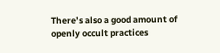There’s also a good amount of openly occult practices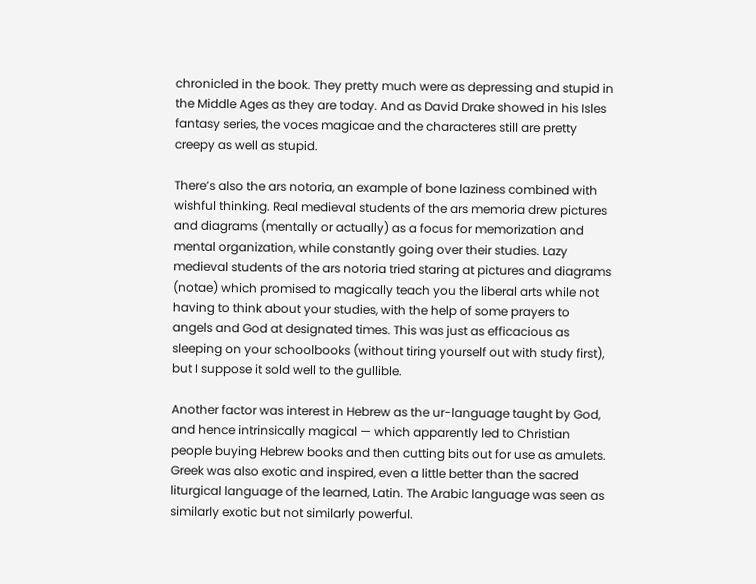chronicled in the book. They pretty much were as depressing and stupid in the Middle Ages as they are today. And as David Drake showed in his Isles fantasy series, the voces magicae and the characteres still are pretty creepy as well as stupid.

There’s also the ars notoria, an example of bone laziness combined with wishful thinking. Real medieval students of the ars memoria drew pictures and diagrams (mentally or actually) as a focus for memorization and mental organization, while constantly going over their studies. Lazy medieval students of the ars notoria tried staring at pictures and diagrams (notae) which promised to magically teach you the liberal arts while not having to think about your studies, with the help of some prayers to angels and God at designated times. This was just as efficacious as sleeping on your schoolbooks (without tiring yourself out with study first), but I suppose it sold well to the gullible.

Another factor was interest in Hebrew as the ur-language taught by God, and hence intrinsically magical — which apparently led to Christian people buying Hebrew books and then cutting bits out for use as amulets. Greek was also exotic and inspired, even a little better than the sacred liturgical language of the learned, Latin. The Arabic language was seen as similarly exotic but not similarly powerful.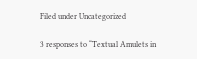Filed under Uncategorized

3 responses to “Textual Amulets in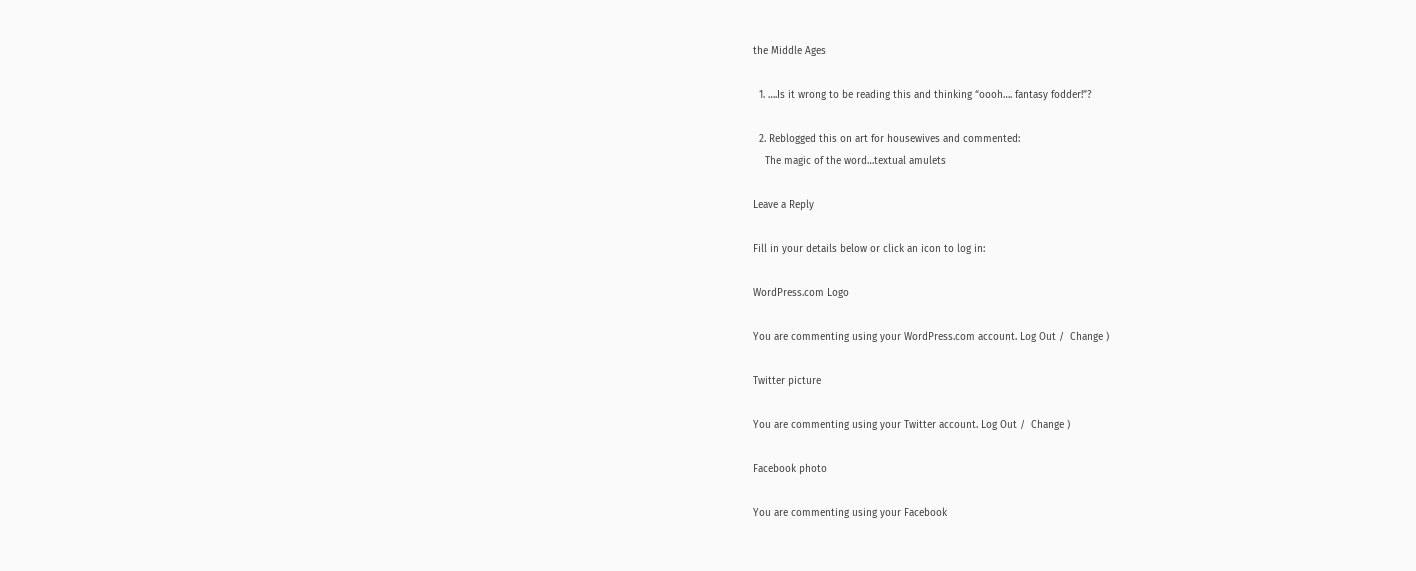the Middle Ages

  1. ….Is it wrong to be reading this and thinking “oooh…. fantasy fodder!”?

  2. Reblogged this on art for housewives and commented:
    The magic of the word…textual amulets

Leave a Reply

Fill in your details below or click an icon to log in:

WordPress.com Logo

You are commenting using your WordPress.com account. Log Out /  Change )

Twitter picture

You are commenting using your Twitter account. Log Out /  Change )

Facebook photo

You are commenting using your Facebook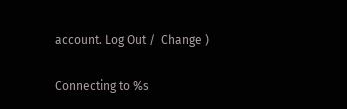account. Log Out /  Change )

Connecting to %s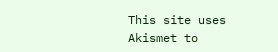This site uses Akismet to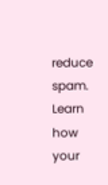reduce spam. Learn how your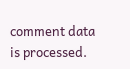comment data is processed.